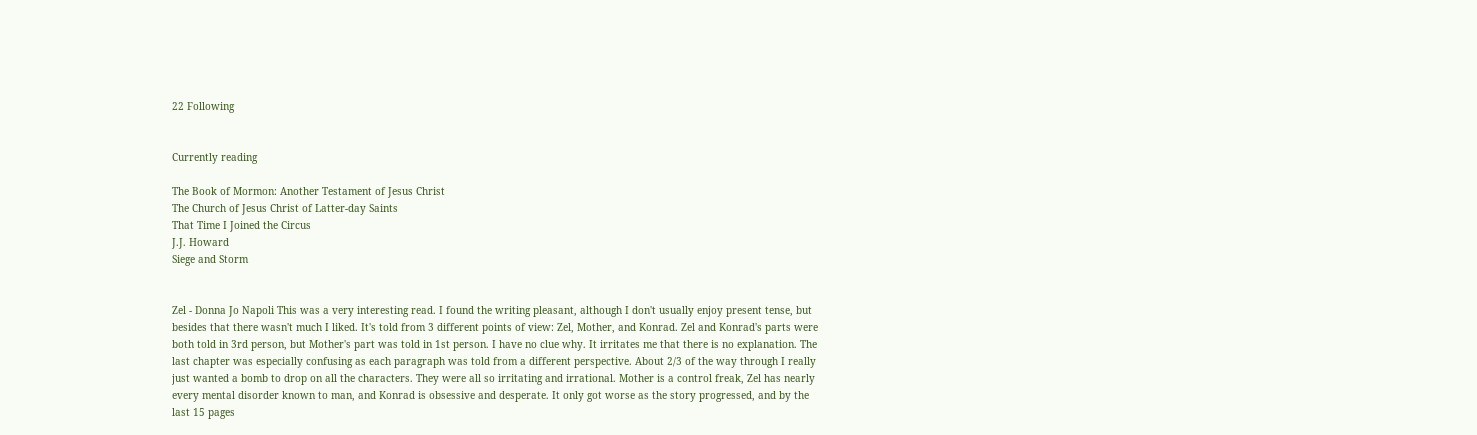22 Following


Currently reading

The Book of Mormon: Another Testament of Jesus Christ
The Church of Jesus Christ of Latter-day Saints
That Time I Joined the Circus
J.J. Howard
Siege and Storm


Zel - Donna Jo Napoli This was a very interesting read. I found the writing pleasant, although I don't usually enjoy present tense, but besides that there wasn't much I liked. It's told from 3 different points of view: Zel, Mother, and Konrad. Zel and Konrad's parts were both told in 3rd person, but Mother's part was told in 1st person. I have no clue why. It irritates me that there is no explanation. The last chapter was especially confusing as each paragraph was told from a different perspective. About 2/3 of the way through I really just wanted a bomb to drop on all the characters. They were all so irritating and irrational. Mother is a control freak, Zel has nearly every mental disorder known to man, and Konrad is obsessive and desperate. It only got worse as the story progressed, and by the last 15 pages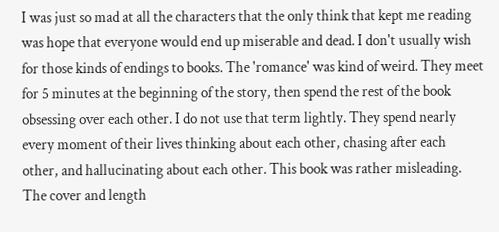I was just so mad at all the characters that the only think that kept me reading was hope that everyone would end up miserable and dead. I don't usually wish for those kinds of endings to books. The 'romance' was kind of weird. They meet for 5 minutes at the beginning of the story, then spend the rest of the book obsessing over each other. I do not use that term lightly. They spend nearly every moment of their lives thinking about each other, chasing after each other, and hallucinating about each other. This book was rather misleading. The cover and length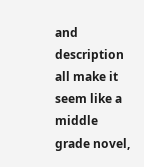and description all make it seem like a middle grade novel,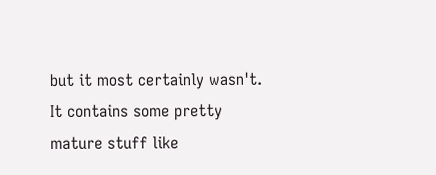but it most certainly wasn't. It contains some pretty mature stuff like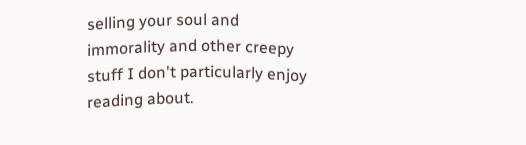selling your soul and immorality and other creepy stuff I don't particularly enjoy reading about.